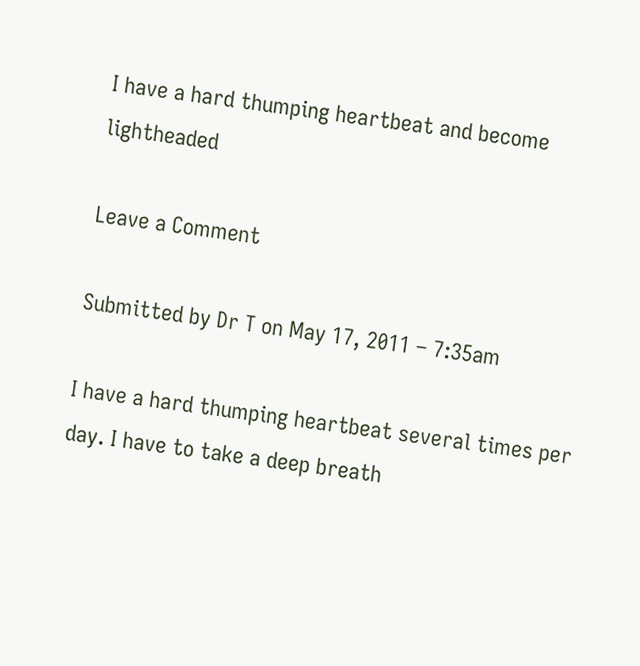I have a hard thumping heartbeat and become lightheaded

Leave a Comment

Submitted by Dr T on May 17, 2011 – 7:35am

I have a hard thumping heartbeat several times per day. I have to take a deep breath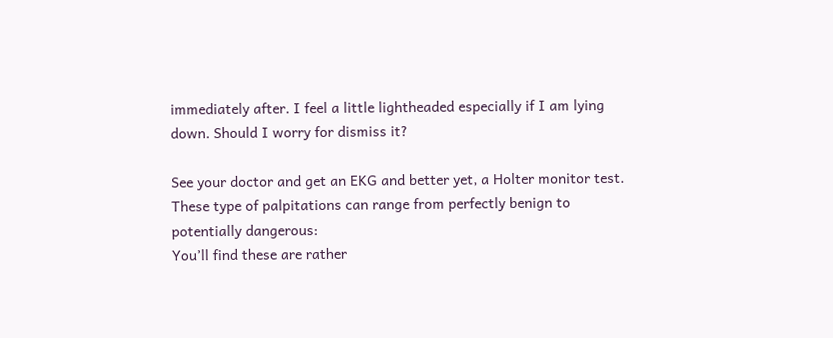immediately after. I feel a little lightheaded especially if I am lying down. Should I worry for dismiss it?

See your doctor and get an EKG and better yet, a Holter monitor test. These type of palpitations can range from perfectly benign to potentially dangerous:
You’ll find these are rather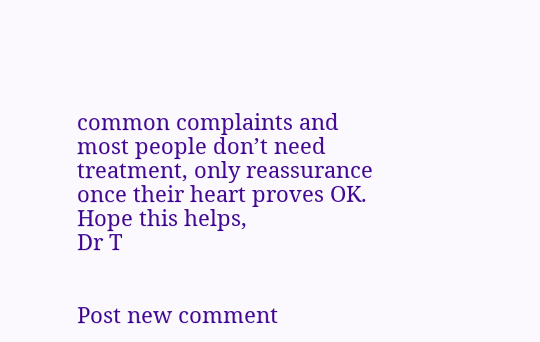common complaints and most people don’t need treatment, only reassurance once their heart proves OK.
Hope this helps,
Dr T


Post new comment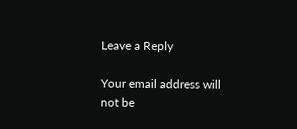Leave a Reply

Your email address will not be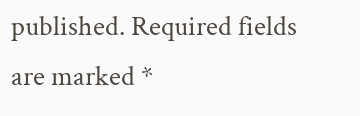published. Required fields are marked *